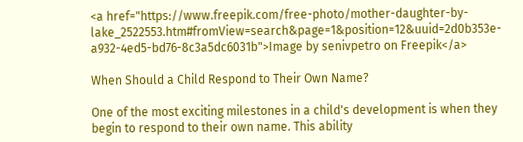<a href="https://www.freepik.com/free-photo/mother-daughter-by-lake_2522553.htm#fromView=search&page=1&position=12&uuid=2d0b353e-a932-4ed5-bd76-8c3a5dc6031b">Image by senivpetro on Freepik</a>

When Should a Child Respond to Their Own Name?

One of the most exciting milestones in a child's development is when they begin to respond to their own name. This ability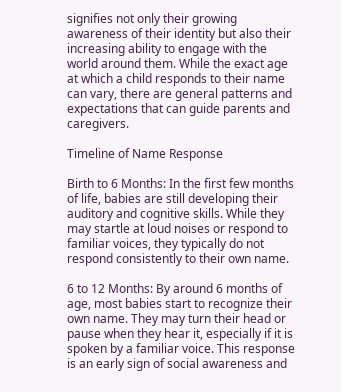signifies not only their growing awareness of their identity but also their increasing ability to engage with the world around them. While the exact age at which a child responds to their name can vary, there are general patterns and expectations that can guide parents and caregivers.

Timeline of Name Response

Birth to 6 Months: In the first few months of life, babies are still developing their auditory and cognitive skills. While they may startle at loud noises or respond to familiar voices, they typically do not respond consistently to their own name.

6 to 12 Months: By around 6 months of age, most babies start to recognize their own name. They may turn their head or pause when they hear it, especially if it is spoken by a familiar voice. This response is an early sign of social awareness and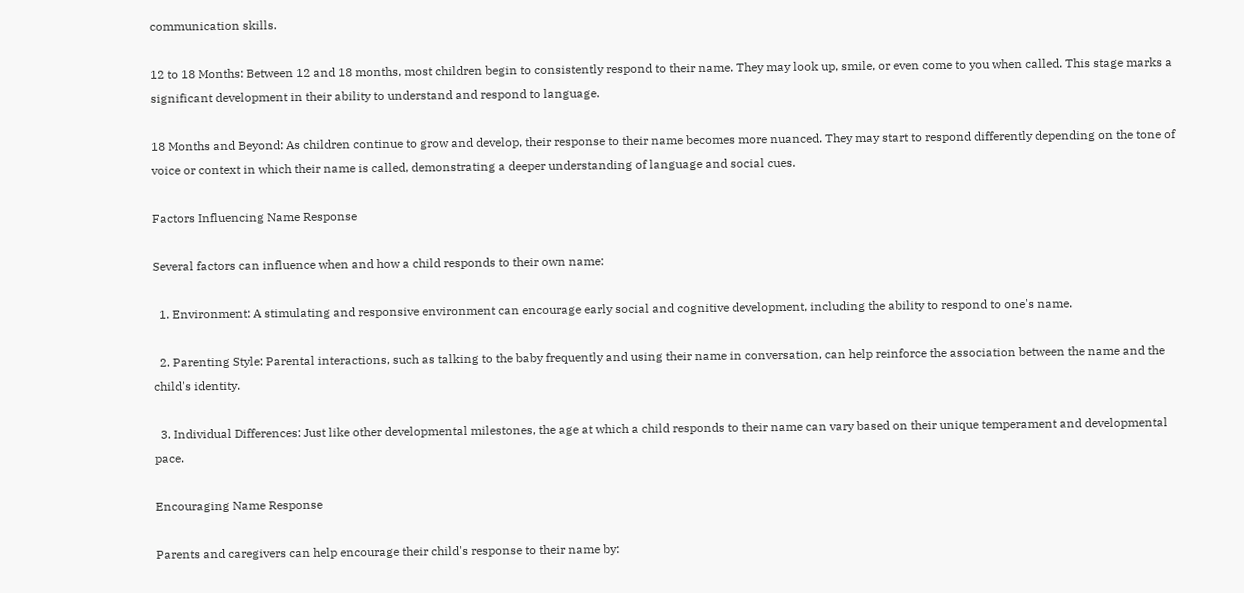communication skills.

12 to 18 Months: Between 12 and 18 months, most children begin to consistently respond to their name. They may look up, smile, or even come to you when called. This stage marks a significant development in their ability to understand and respond to language.

18 Months and Beyond: As children continue to grow and develop, their response to their name becomes more nuanced. They may start to respond differently depending on the tone of voice or context in which their name is called, demonstrating a deeper understanding of language and social cues.

Factors Influencing Name Response

Several factors can influence when and how a child responds to their own name:

  1. Environment: A stimulating and responsive environment can encourage early social and cognitive development, including the ability to respond to one's name.

  2. Parenting Style: Parental interactions, such as talking to the baby frequently and using their name in conversation, can help reinforce the association between the name and the child's identity.

  3. Individual Differences: Just like other developmental milestones, the age at which a child responds to their name can vary based on their unique temperament and developmental pace.

Encouraging Name Response

Parents and caregivers can help encourage their child's response to their name by: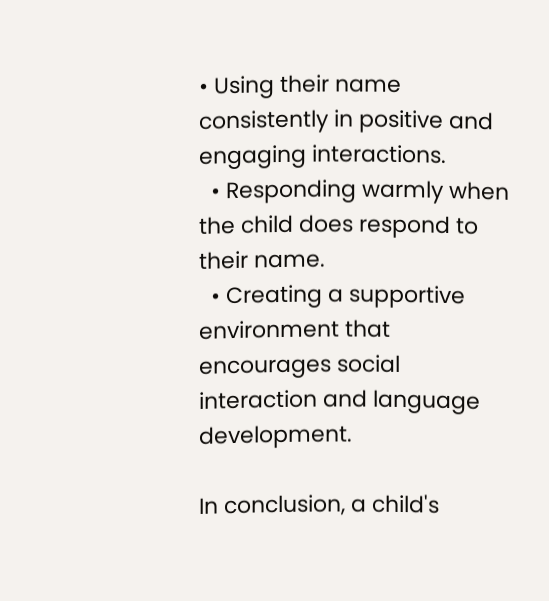• Using their name consistently in positive and engaging interactions.
  • Responding warmly when the child does respond to their name.
  • Creating a supportive environment that encourages social interaction and language development.

In conclusion, a child's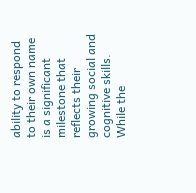ability to respond to their own name is a significant milestone that reflects their growing social and cognitive skills. While the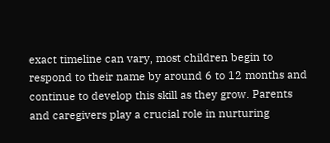exact timeline can vary, most children begin to respond to their name by around 6 to 12 months and continue to develop this skill as they grow. Parents and caregivers play a crucial role in nurturing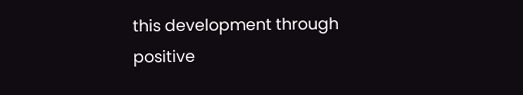this development through positive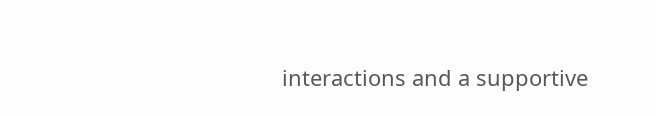interactions and a supportive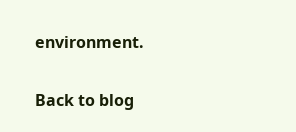environment.

Back to blog